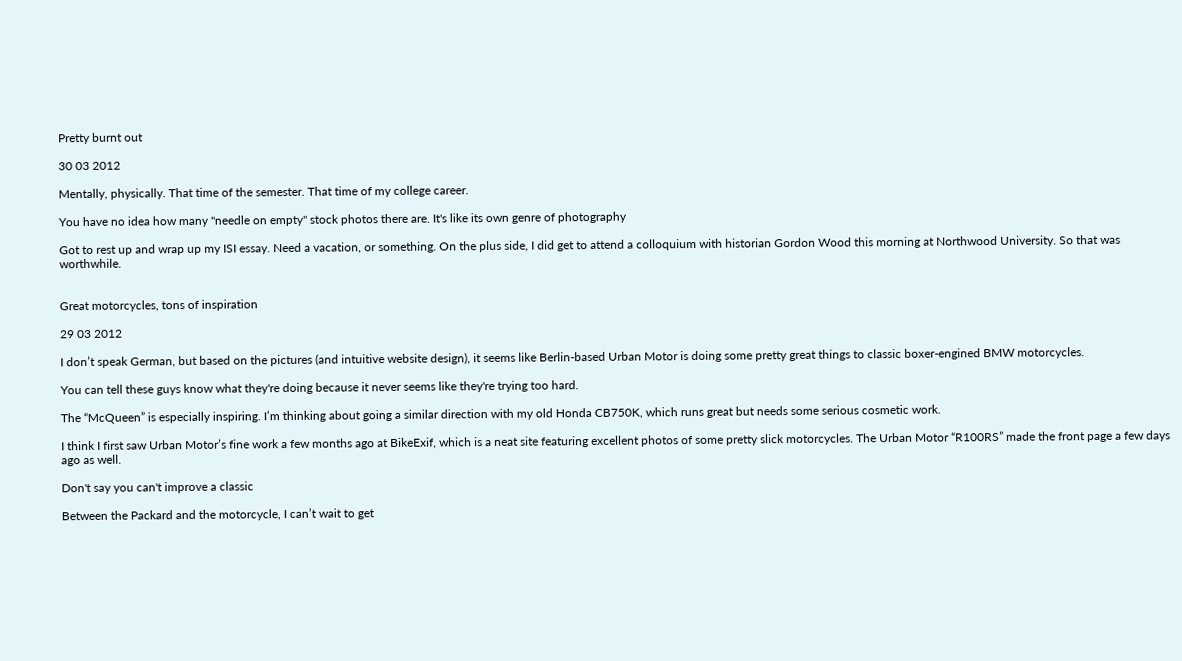Pretty burnt out

30 03 2012

Mentally, physically. That time of the semester. That time of my college career.

You have no idea how many "needle on empty" stock photos there are. It's like its own genre of photography

Got to rest up and wrap up my ISI essay. Need a vacation, or something. On the plus side, I did get to attend a colloquium with historian Gordon Wood this morning at Northwood University. So that was worthwhile.


Great motorcycles, tons of inspiration

29 03 2012

I don’t speak German, but based on the pictures (and intuitive website design), it seems like Berlin-based Urban Motor is doing some pretty great things to classic boxer-engined BMW motorcycles.

You can tell these guys know what they're doing because it never seems like they're trying too hard.

The “McQueen” is especially inspiring. I’m thinking about going a similar direction with my old Honda CB750K, which runs great but needs some serious cosmetic work.

I think I first saw Urban Motor’s fine work a few months ago at BikeExif, which is a neat site featuring excellent photos of some pretty slick motorcycles. The Urban Motor “R100RS” made the front page a few days ago as well.

Don't say you can't improve a classic

Between the Packard and the motorcycle, I can’t wait to get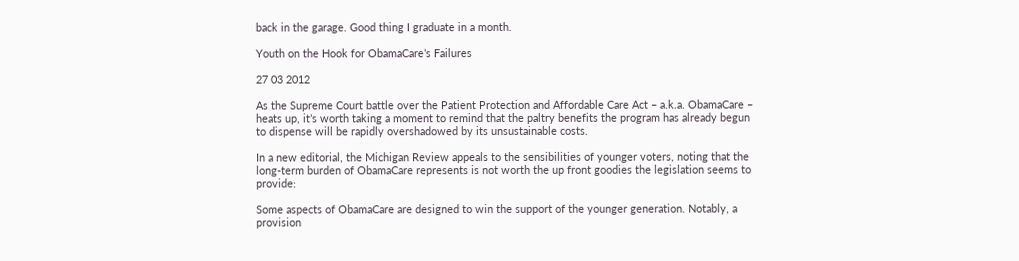back in the garage. Good thing I graduate in a month.

Youth on the Hook for ObamaCare’s Failures

27 03 2012

As the Supreme Court battle over the Patient Protection and Affordable Care Act – a.k.a. ObamaCare – heats up, it’s worth taking a moment to remind that the paltry benefits the program has already begun to dispense will be rapidly overshadowed by its unsustainable costs.

In a new editorial, the Michigan Review appeals to the sensibilities of younger voters, noting that the long-term burden of ObamaCare represents is not worth the up front goodies the legislation seems to provide:

Some aspects of ObamaCare are designed to win the support of the younger generation. Notably, a provision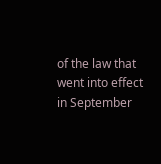of the law that went into effect in September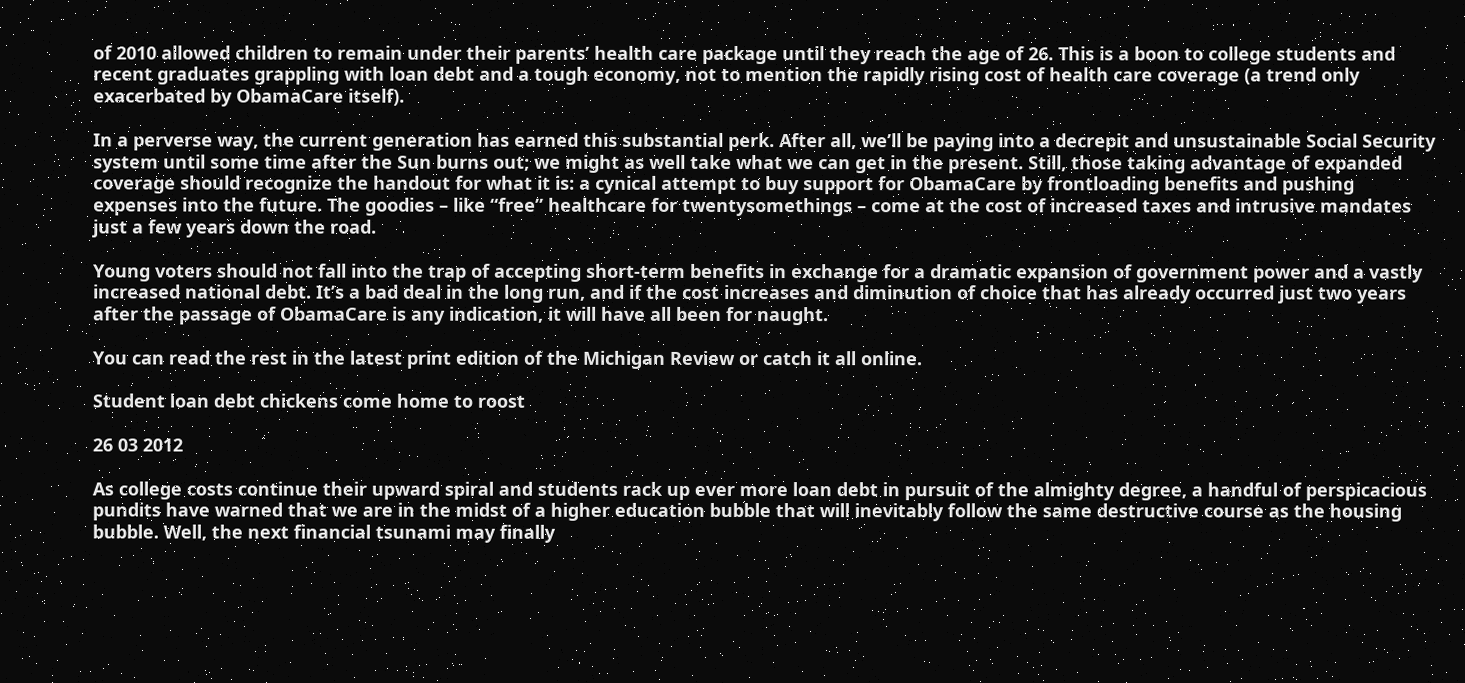of 2010 allowed children to remain under their parents’ health care package until they reach the age of 26. This is a boon to college students and recent graduates grappling with loan debt and a tough economy, not to mention the rapidly rising cost of health care coverage (a trend only exacerbated by ObamaCare itself).

In a perverse way, the current generation has earned this substantial perk. After all, we’ll be paying into a decrepit and unsustainable Social Security system until some time after the Sun burns out; we might as well take what we can get in the present. Still, those taking advantage of expanded coverage should recognize the handout for what it is: a cynical attempt to buy support for ObamaCare by frontloading benefits and pushing expenses into the future. The goodies – like “free” healthcare for twentysomethings – come at the cost of increased taxes and intrusive mandates just a few years down the road.

Young voters should not fall into the trap of accepting short-term benefits in exchange for a dramatic expansion of government power and a vastly increased national debt. It’s a bad deal in the long run, and if the cost increases and diminution of choice that has already occurred just two years after the passage of ObamaCare is any indication, it will have all been for naught.

You can read the rest in the latest print edition of the Michigan Review or catch it all online.

Student loan debt chickens come home to roost

26 03 2012

As college costs continue their upward spiral and students rack up ever more loan debt in pursuit of the almighty degree, a handful of perspicacious pundits have warned that we are in the midst of a higher education bubble that will inevitably follow the same destructive course as the housing bubble. Well, the next financial tsunami may finally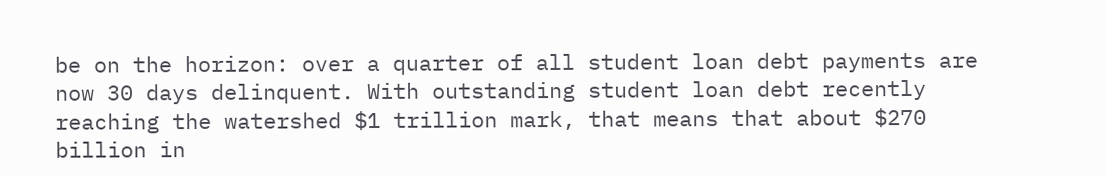be on the horizon: over a quarter of all student loan debt payments are now 30 days delinquent. With outstanding student loan debt recently reaching the watershed $1 trillion mark, that means that about $270 billion in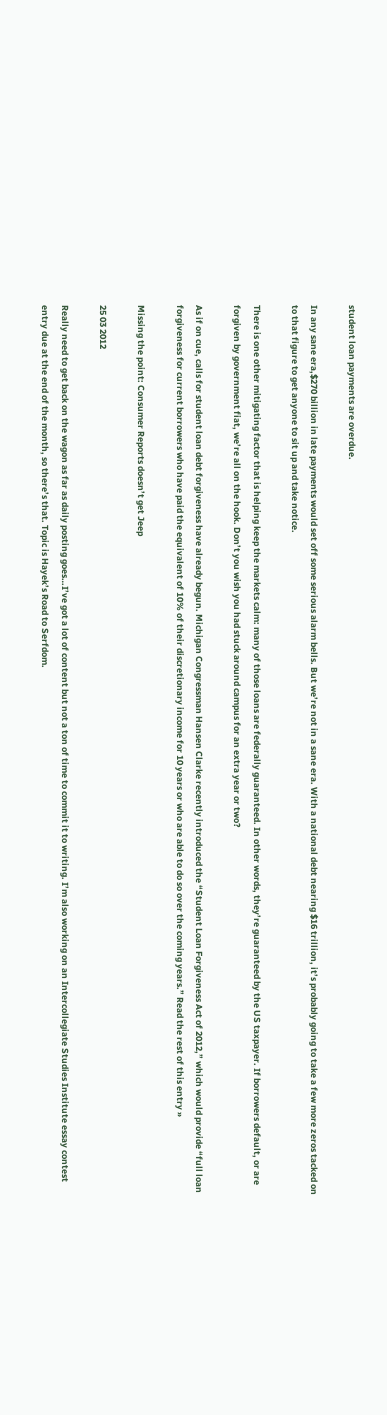student loan payments are overdue.

In any sane era,$270 billion in late payments would set off some serious alarm bells. But we’re not in a sane era. With a national debt nearing $16 trillion, it’s probably going to take a few more zeros tacked on to that figure to get anyone to sit up and take notice.

There is one other mitigating factor that is helping keep the markets calm: many of those loans are federally guaranteed. In other words, they’re guaranteed by the US taxpayer. If borrowers default, or are forgiven by government fiat, we’re all on the hook. Don’t you wish you had stuck around campus for an extra year or two?

As if on cue, calls for student loan debt forgiveness have already begun. Michigan Congressman Hansen Clarke recently introduced the “Student Loan Forgiveness Act of 2012,” which would provide “full loan forgiveness for current borrowers who have paid the equivalent of 10% of their discretionary income for 10 years or who are able to do so over the coming years.” Read the rest of this entry »

Missing the point: Consumer Reports doesn’t get Jeep

25 03 2012

Really need to get back on the wagon as far as daily posting goes…I’ve got a lot of content but not a ton of time to commit it to writing. I’m also working on an Intercollegiate Studies Institute essay contest entry due at the end of the month, so there’s that. Topic is Hayek’s Road to Serfdom.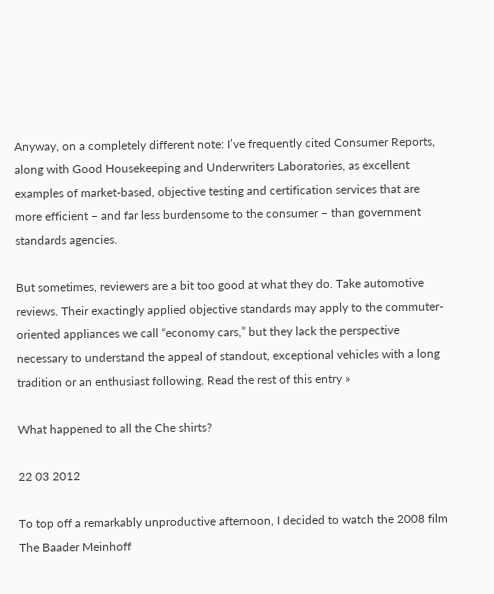Anyway, on a completely different note: I’ve frequently cited Consumer Reports, along with Good Housekeeping and Underwriters Laboratories, as excellent examples of market-based, objective testing and certification services that are more efficient – and far less burdensome to the consumer – than government standards agencies.

But sometimes, reviewers are a bit too good at what they do. Take automotive reviews. Their exactingly applied objective standards may apply to the commuter-oriented appliances we call “economy cars,” but they lack the perspective necessary to understand the appeal of standout, exceptional vehicles with a long tradition or an enthusiast following. Read the rest of this entry »

What happened to all the Che shirts?

22 03 2012

To top off a remarkably unproductive afternoon, I decided to watch the 2008 film The Baader Meinhoff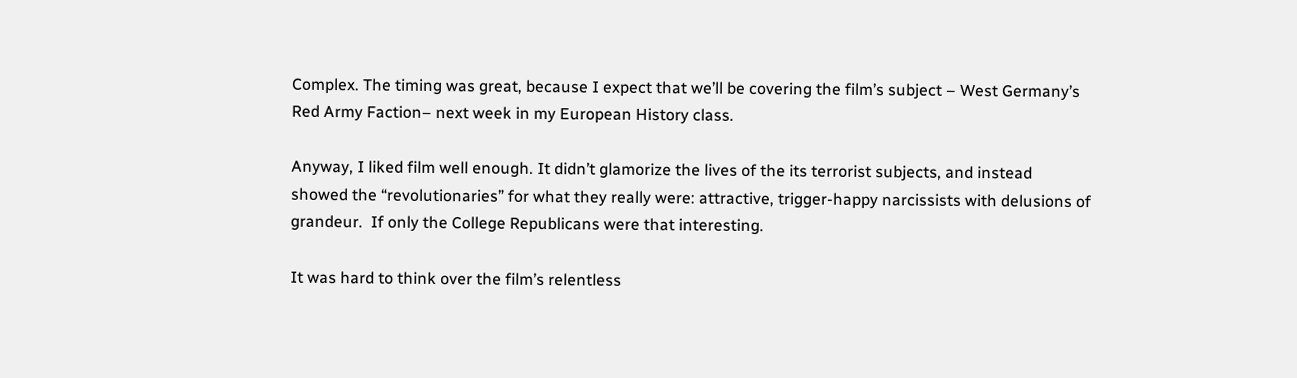Complex. The timing was great, because I expect that we’ll be covering the film’s subject – West Germany’s Red Army Faction– next week in my European History class.

Anyway, I liked film well enough. It didn’t glamorize the lives of the its terrorist subjects, and instead showed the “revolutionaries” for what they really were: attractive, trigger-happy narcissists with delusions of grandeur.  If only the College Republicans were that interesting.

It was hard to think over the film’s relentless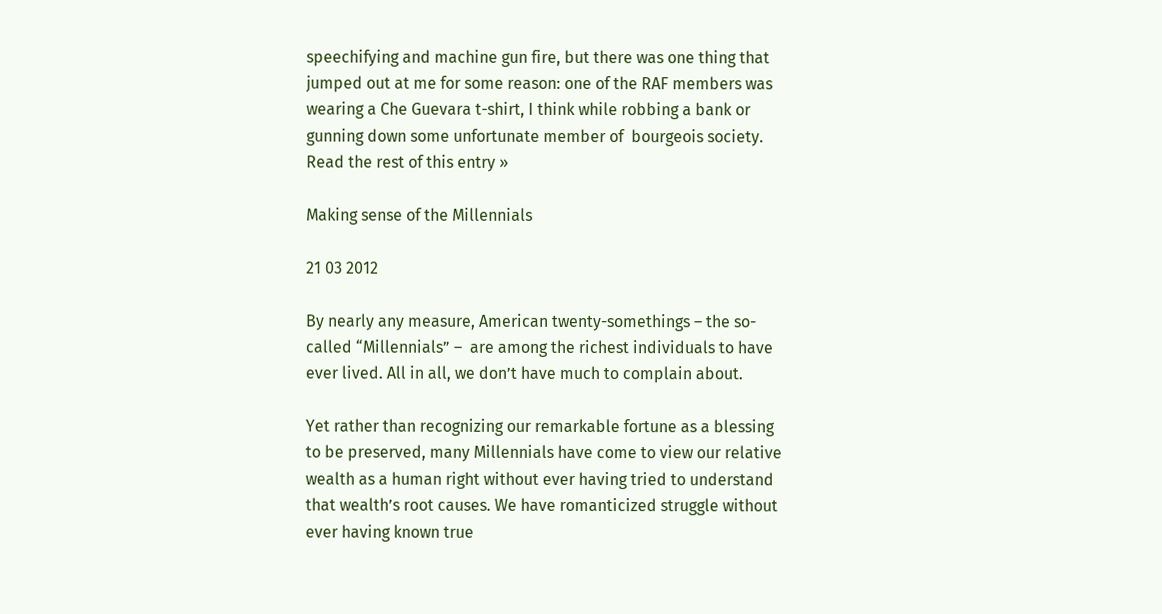speechifying and machine gun fire, but there was one thing that jumped out at me for some reason: one of the RAF members was wearing a Che Guevara t-shirt, I think while robbing a bank or gunning down some unfortunate member of  bourgeois society. Read the rest of this entry »

Making sense of the Millennials

21 03 2012

By nearly any measure, American twenty-somethings – the so-called “Millennials” –  are among the richest individuals to have ever lived. All in all, we don’t have much to complain about.

Yet rather than recognizing our remarkable fortune as a blessing to be preserved, many Millennials have come to view our relative wealth as a human right without ever having tried to understand that wealth’s root causes. We have romanticized struggle without ever having known true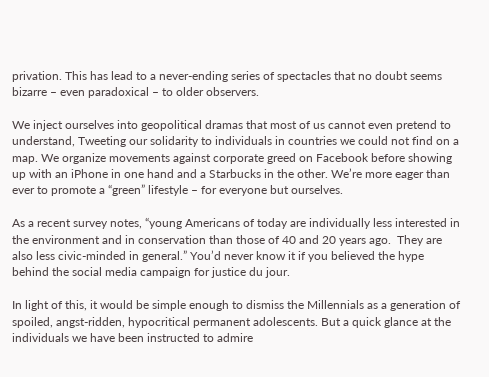privation. This has lead to a never-ending series of spectacles that no doubt seems bizarre – even paradoxical – to older observers.

We inject ourselves into geopolitical dramas that most of us cannot even pretend to understand, Tweeting our solidarity to individuals in countries we could not find on a map. We organize movements against corporate greed on Facebook before showing up with an iPhone in one hand and a Starbucks in the other. We’re more eager than ever to promote a “green” lifestyle – for everyone but ourselves.

As a recent survey notes, “young Americans of today are individually less interested in the environment and in conservation than those of 40 and 20 years ago.  They are also less civic-minded in general.” You’d never know it if you believed the hype behind the social media campaign for justice du jour.

In light of this, it would be simple enough to dismiss the Millennials as a generation of spoiled, angst-ridden, hypocritical permanent adolescents. But a quick glance at the individuals we have been instructed to admire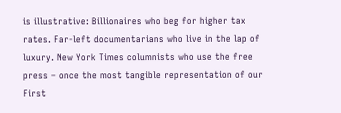is illustrative: Billionaires who beg for higher tax rates. Far-left documentarians who live in the lap of luxury. New York Times columnists who use the free press – once the most tangible representation of our First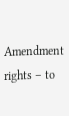Amendment rights – to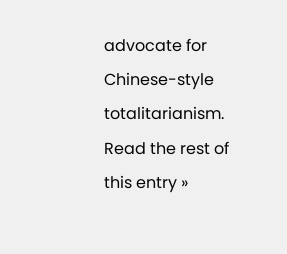advocate for Chinese-style totalitarianism. Read the rest of this entry »